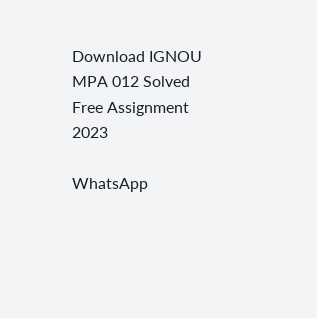Download IGNOU MPA 012 Solved Free Assignment 2023

WhatsApp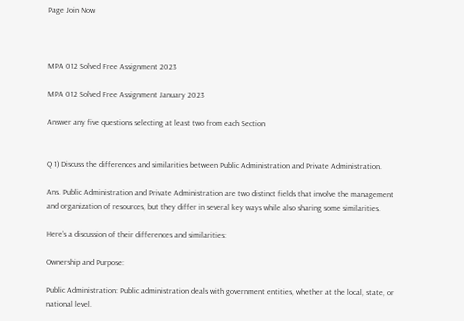Page Join Now



MPA 012 Solved Free Assignment 2023

MPA 012 Solved Free Assignment January 2023

Answer any five questions selecting at least two from each Section


Q 1) Discuss the differences and similarities between Public Administration and Private Administration.

Ans. Public Administration and Private Administration are two distinct fields that involve the management and organization of resources, but they differ in several key ways while also sharing some similarities.

Here’s a discussion of their differences and similarities:

Ownership and Purpose:

Public Administration: Public administration deals with government entities, whether at the local, state, or national level.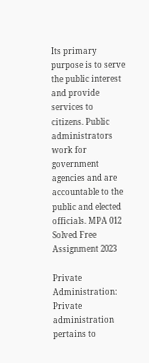Its primary purpose is to serve the public interest and provide services to citizens. Public administrators work for government agencies and are accountable to the public and elected officials. MPA 012 Solved Free Assignment 2023

Private Administration: Private administration pertains to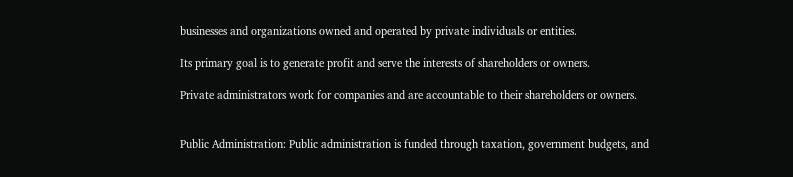businesses and organizations owned and operated by private individuals or entities.

Its primary goal is to generate profit and serve the interests of shareholders or owners.

Private administrators work for companies and are accountable to their shareholders or owners.


Public Administration: Public administration is funded through taxation, government budgets, and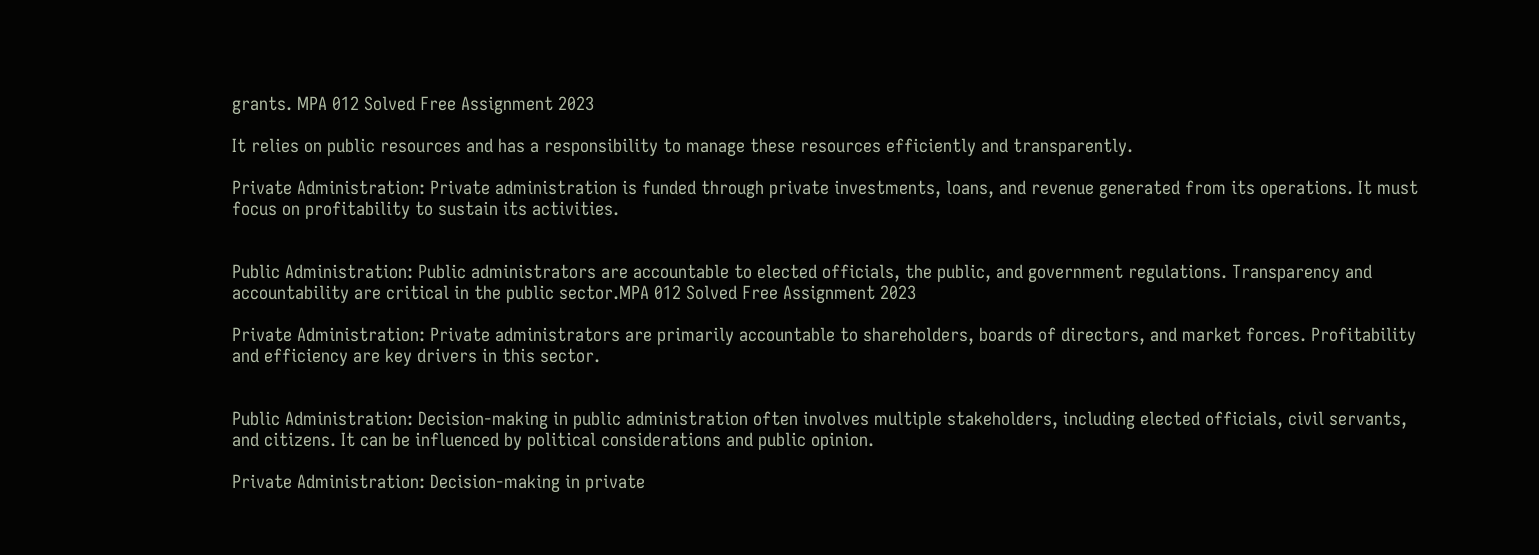grants. MPA 012 Solved Free Assignment 2023

It relies on public resources and has a responsibility to manage these resources efficiently and transparently.

Private Administration: Private administration is funded through private investments, loans, and revenue generated from its operations. It must focus on profitability to sustain its activities.


Public Administration: Public administrators are accountable to elected officials, the public, and government regulations. Transparency and accountability are critical in the public sector.MPA 012 Solved Free Assignment 2023

Private Administration: Private administrators are primarily accountable to shareholders, boards of directors, and market forces. Profitability and efficiency are key drivers in this sector.


Public Administration: Decision-making in public administration often involves multiple stakeholders, including elected officials, civil servants, and citizens. It can be influenced by political considerations and public opinion.

Private Administration: Decision-making in private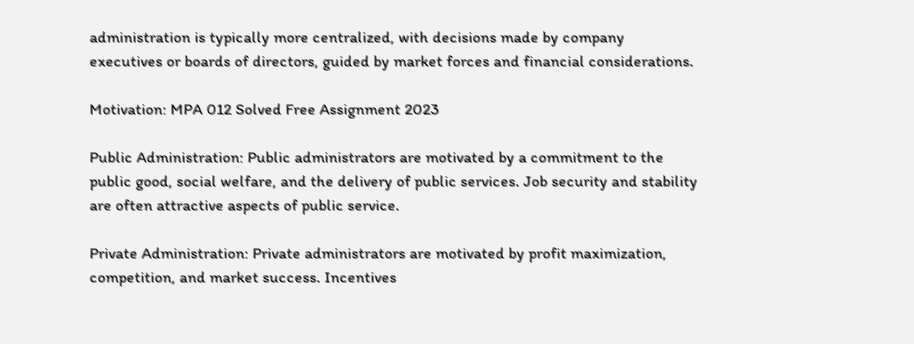administration is typically more centralized, with decisions made by company executives or boards of directors, guided by market forces and financial considerations.

Motivation: MPA 012 Solved Free Assignment 2023

Public Administration: Public administrators are motivated by a commitment to the public good, social welfare, and the delivery of public services. Job security and stability are often attractive aspects of public service.

Private Administration: Private administrators are motivated by profit maximization, competition, and market success. Incentives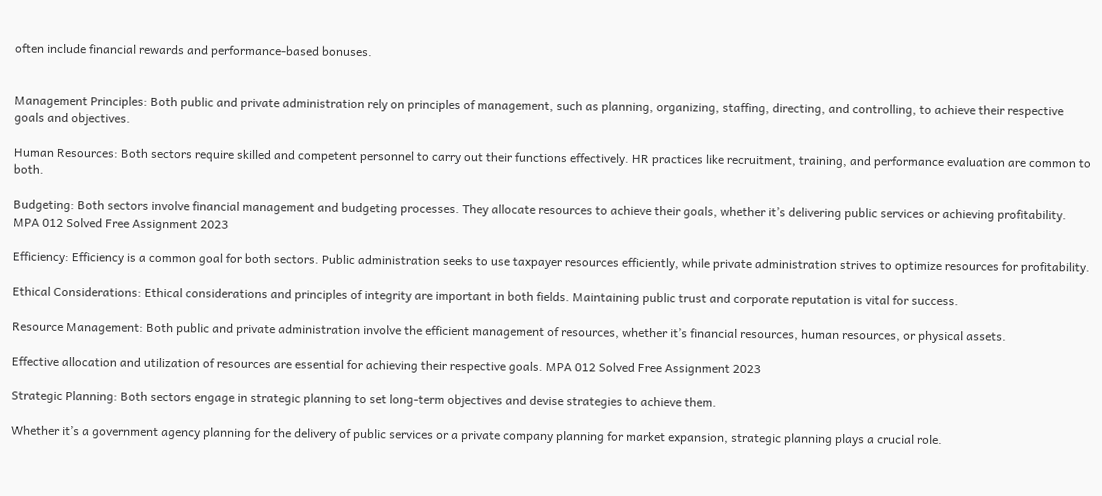often include financial rewards and performance-based bonuses.


Management Principles: Both public and private administration rely on principles of management, such as planning, organizing, staffing, directing, and controlling, to achieve their respective goals and objectives.

Human Resources: Both sectors require skilled and competent personnel to carry out their functions effectively. HR practices like recruitment, training, and performance evaluation are common to both.

Budgeting: Both sectors involve financial management and budgeting processes. They allocate resources to achieve their goals, whether it’s delivering public services or achieving profitability. MPA 012 Solved Free Assignment 2023

Efficiency: Efficiency is a common goal for both sectors. Public administration seeks to use taxpayer resources efficiently, while private administration strives to optimize resources for profitability.

Ethical Considerations: Ethical considerations and principles of integrity are important in both fields. Maintaining public trust and corporate reputation is vital for success.

Resource Management: Both public and private administration involve the efficient management of resources, whether it’s financial resources, human resources, or physical assets.

Effective allocation and utilization of resources are essential for achieving their respective goals. MPA 012 Solved Free Assignment 2023

Strategic Planning: Both sectors engage in strategic planning to set long-term objectives and devise strategies to achieve them.

Whether it’s a government agency planning for the delivery of public services or a private company planning for market expansion, strategic planning plays a crucial role.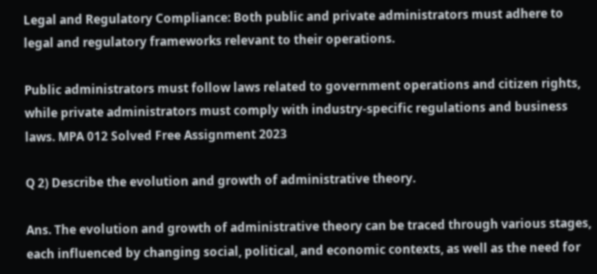Legal and Regulatory Compliance: Both public and private administrators must adhere to legal and regulatory frameworks relevant to their operations.

Public administrators must follow laws related to government operations and citizen rights, while private administrators must comply with industry-specific regulations and business laws. MPA 012 Solved Free Assignment 2023

Q 2) Describe the evolution and growth of administrative theory.

Ans. The evolution and growth of administrative theory can be traced through various stages, each influenced by changing social, political, and economic contexts, as well as the need for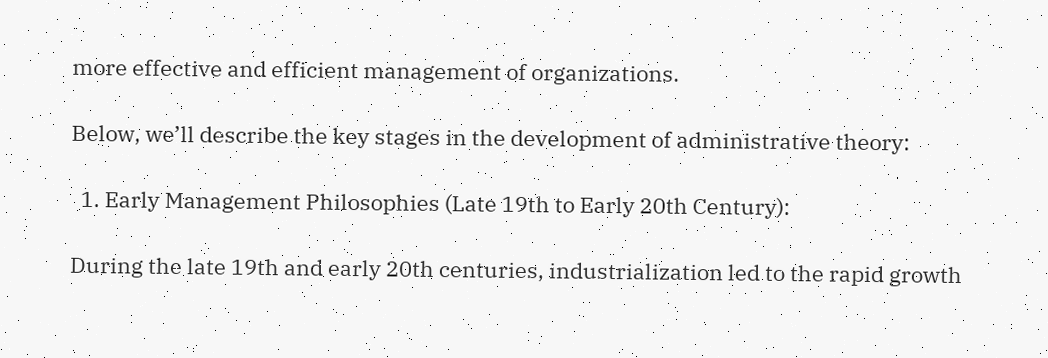more effective and efficient management of organizations.

Below, we’ll describe the key stages in the development of administrative theory:

  1. Early Management Philosophies (Late 19th to Early 20th Century):

During the late 19th and early 20th centuries, industrialization led to the rapid growth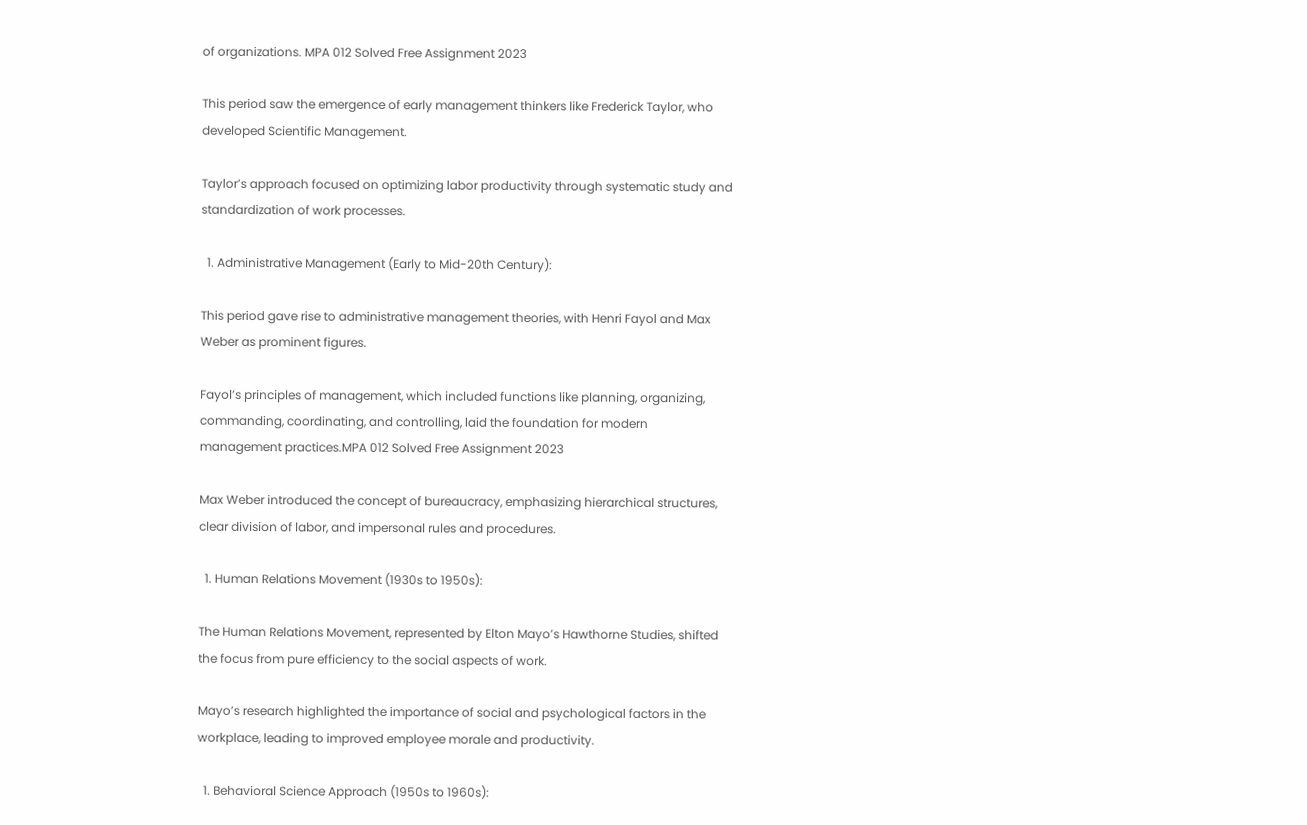of organizations. MPA 012 Solved Free Assignment 2023

This period saw the emergence of early management thinkers like Frederick Taylor, who developed Scientific Management.

Taylor’s approach focused on optimizing labor productivity through systematic study and standardization of work processes.

  1. Administrative Management (Early to Mid-20th Century):

This period gave rise to administrative management theories, with Henri Fayol and Max Weber as prominent figures.

Fayol’s principles of management, which included functions like planning, organizing, commanding, coordinating, and controlling, laid the foundation for modern management practices.MPA 012 Solved Free Assignment 2023

Max Weber introduced the concept of bureaucracy, emphasizing hierarchical structures, clear division of labor, and impersonal rules and procedures.

  1. Human Relations Movement (1930s to 1950s):

The Human Relations Movement, represented by Elton Mayo’s Hawthorne Studies, shifted the focus from pure efficiency to the social aspects of work.

Mayo’s research highlighted the importance of social and psychological factors in the workplace, leading to improved employee morale and productivity.

  1. Behavioral Science Approach (1950s to 1960s):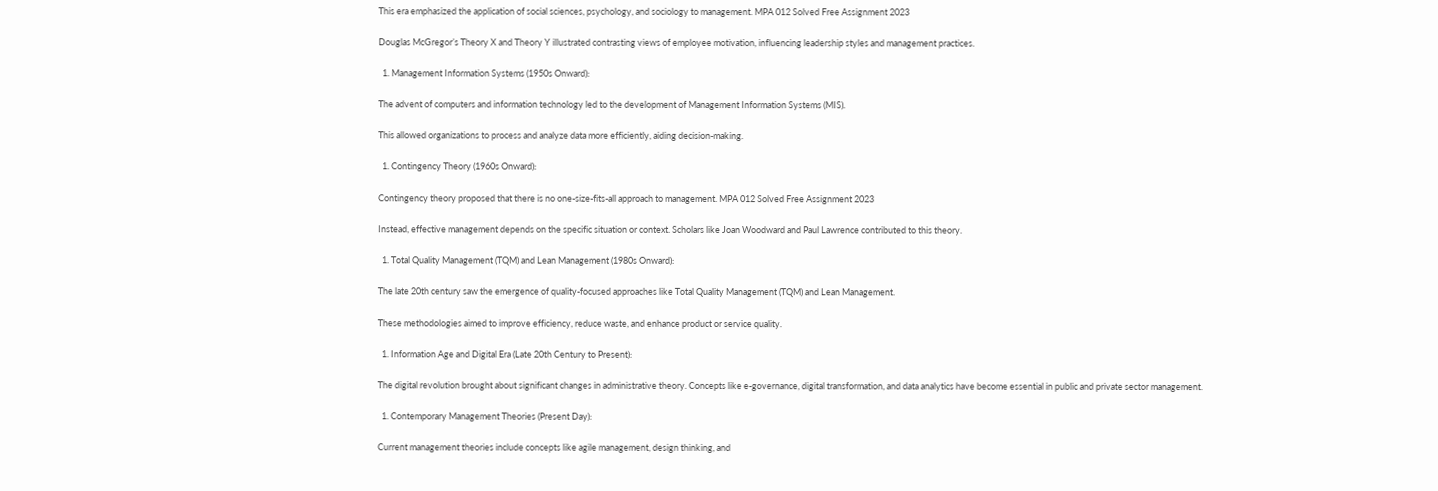This era emphasized the application of social sciences, psychology, and sociology to management. MPA 012 Solved Free Assignment 2023

Douglas McGregor’s Theory X and Theory Y illustrated contrasting views of employee motivation, influencing leadership styles and management practices.

  1. Management Information Systems (1950s Onward):

The advent of computers and information technology led to the development of Management Information Systems (MIS).

This allowed organizations to process and analyze data more efficiently, aiding decision-making.

  1. Contingency Theory (1960s Onward):

Contingency theory proposed that there is no one-size-fits-all approach to management. MPA 012 Solved Free Assignment 2023

Instead, effective management depends on the specific situation or context. Scholars like Joan Woodward and Paul Lawrence contributed to this theory.

  1. Total Quality Management (TQM) and Lean Management (1980s Onward):

The late 20th century saw the emergence of quality-focused approaches like Total Quality Management (TQM) and Lean Management.

These methodologies aimed to improve efficiency, reduce waste, and enhance product or service quality.

  1. Information Age and Digital Era (Late 20th Century to Present):

The digital revolution brought about significant changes in administrative theory. Concepts like e-governance, digital transformation, and data analytics have become essential in public and private sector management.

  1. Contemporary Management Theories (Present Day):

Current management theories include concepts like agile management, design thinking, and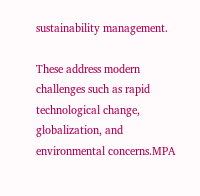sustainability management.

These address modern challenges such as rapid technological change, globalization, and environmental concerns.MPA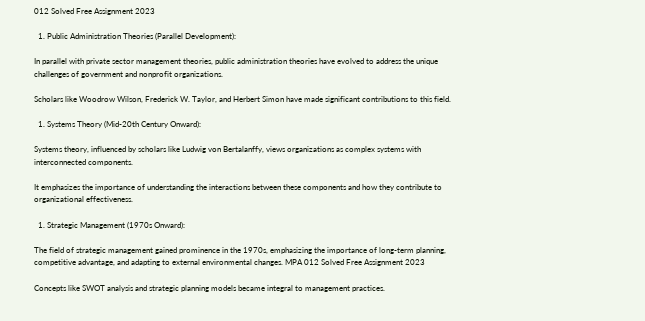012 Solved Free Assignment 2023

  1. Public Administration Theories (Parallel Development):

In parallel with private sector management theories, public administration theories have evolved to address the unique challenges of government and nonprofit organizations.

Scholars like Woodrow Wilson, Frederick W. Taylor, and Herbert Simon have made significant contributions to this field.

  1. Systems Theory (Mid-20th Century Onward):

Systems theory, influenced by scholars like Ludwig von Bertalanffy, views organizations as complex systems with interconnected components.

It emphasizes the importance of understanding the interactions between these components and how they contribute to organizational effectiveness.

  1. Strategic Management (1970s Onward):

The field of strategic management gained prominence in the 1970s, emphasizing the importance of long-term planning, competitive advantage, and adapting to external environmental changes. MPA 012 Solved Free Assignment 2023

Concepts like SWOT analysis and strategic planning models became integral to management practices.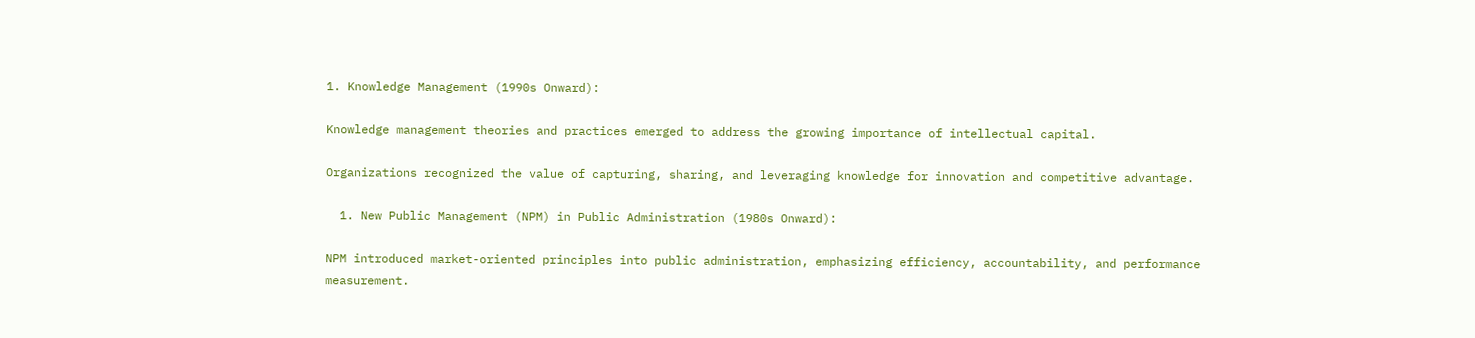1. Knowledge Management (1990s Onward):

Knowledge management theories and practices emerged to address the growing importance of intellectual capital.

Organizations recognized the value of capturing, sharing, and leveraging knowledge for innovation and competitive advantage.

  1. New Public Management (NPM) in Public Administration (1980s Onward):

NPM introduced market-oriented principles into public administration, emphasizing efficiency, accountability, and performance measurement.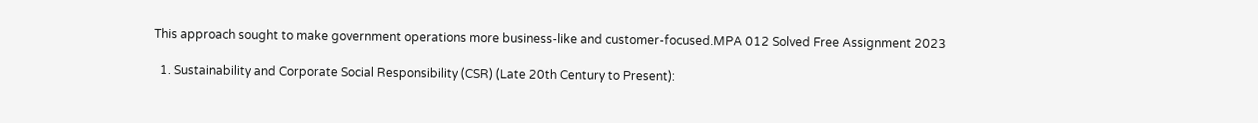This approach sought to make government operations more business-like and customer-focused.MPA 012 Solved Free Assignment 2023

  1. Sustainability and Corporate Social Responsibility (CSR) (Late 20th Century to Present):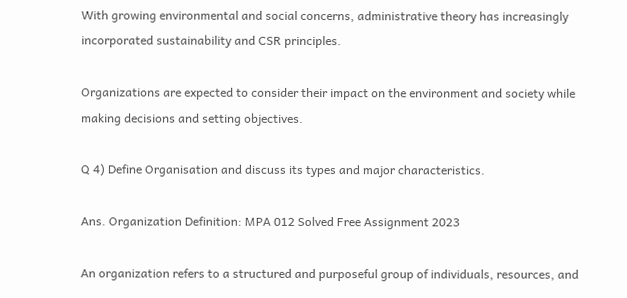With growing environmental and social concerns, administrative theory has increasingly incorporated sustainability and CSR principles.

Organizations are expected to consider their impact on the environment and society while making decisions and setting objectives.

Q 4) Define Organisation and discuss its types and major characteristics.

Ans. Organization Definition: MPA 012 Solved Free Assignment 2023

An organization refers to a structured and purposeful group of individuals, resources, and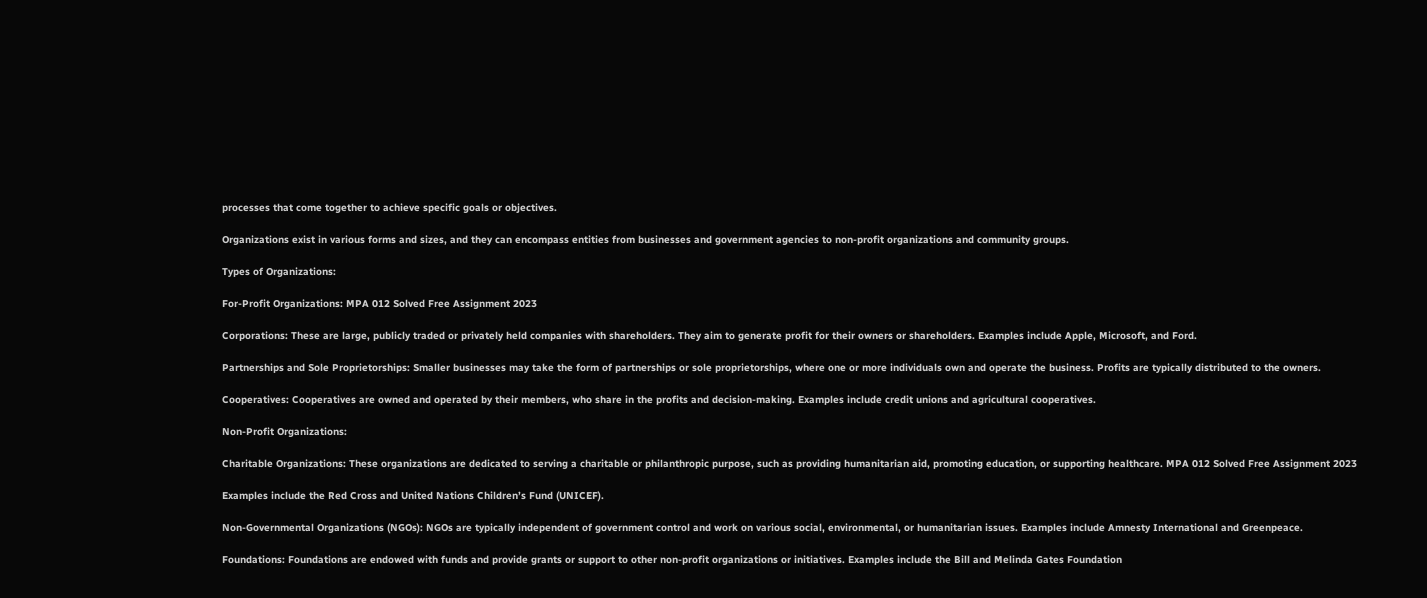processes that come together to achieve specific goals or objectives.

Organizations exist in various forms and sizes, and they can encompass entities from businesses and government agencies to non-profit organizations and community groups.

Types of Organizations:

For-Profit Organizations: MPA 012 Solved Free Assignment 2023

Corporations: These are large, publicly traded or privately held companies with shareholders. They aim to generate profit for their owners or shareholders. Examples include Apple, Microsoft, and Ford.

Partnerships and Sole Proprietorships: Smaller businesses may take the form of partnerships or sole proprietorships, where one or more individuals own and operate the business. Profits are typically distributed to the owners.

Cooperatives: Cooperatives are owned and operated by their members, who share in the profits and decision-making. Examples include credit unions and agricultural cooperatives.

Non-Profit Organizations:

Charitable Organizations: These organizations are dedicated to serving a charitable or philanthropic purpose, such as providing humanitarian aid, promoting education, or supporting healthcare. MPA 012 Solved Free Assignment 2023

Examples include the Red Cross and United Nations Children’s Fund (UNICEF).

Non-Governmental Organizations (NGOs): NGOs are typically independent of government control and work on various social, environmental, or humanitarian issues. Examples include Amnesty International and Greenpeace.

Foundations: Foundations are endowed with funds and provide grants or support to other non-profit organizations or initiatives. Examples include the Bill and Melinda Gates Foundation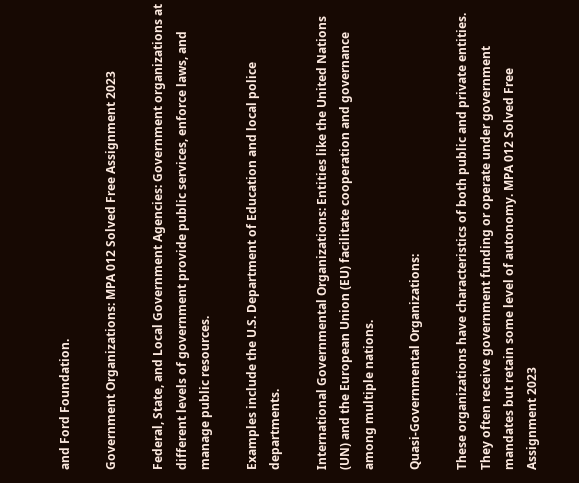and Ford Foundation.

Government Organizations: MPA 012 Solved Free Assignment 2023

Federal, State, and Local Government Agencies: Government organizations at different levels of government provide public services, enforce laws, and manage public resources.

Examples include the U.S. Department of Education and local police departments.

International Governmental Organizations: Entities like the United Nations (UN) and the European Union (EU) facilitate cooperation and governance among multiple nations.

Quasi-Governmental Organizations:

These organizations have characteristics of both public and private entities. They often receive government funding or operate under government mandates but retain some level of autonomy. MPA 012 Solved Free Assignment 2023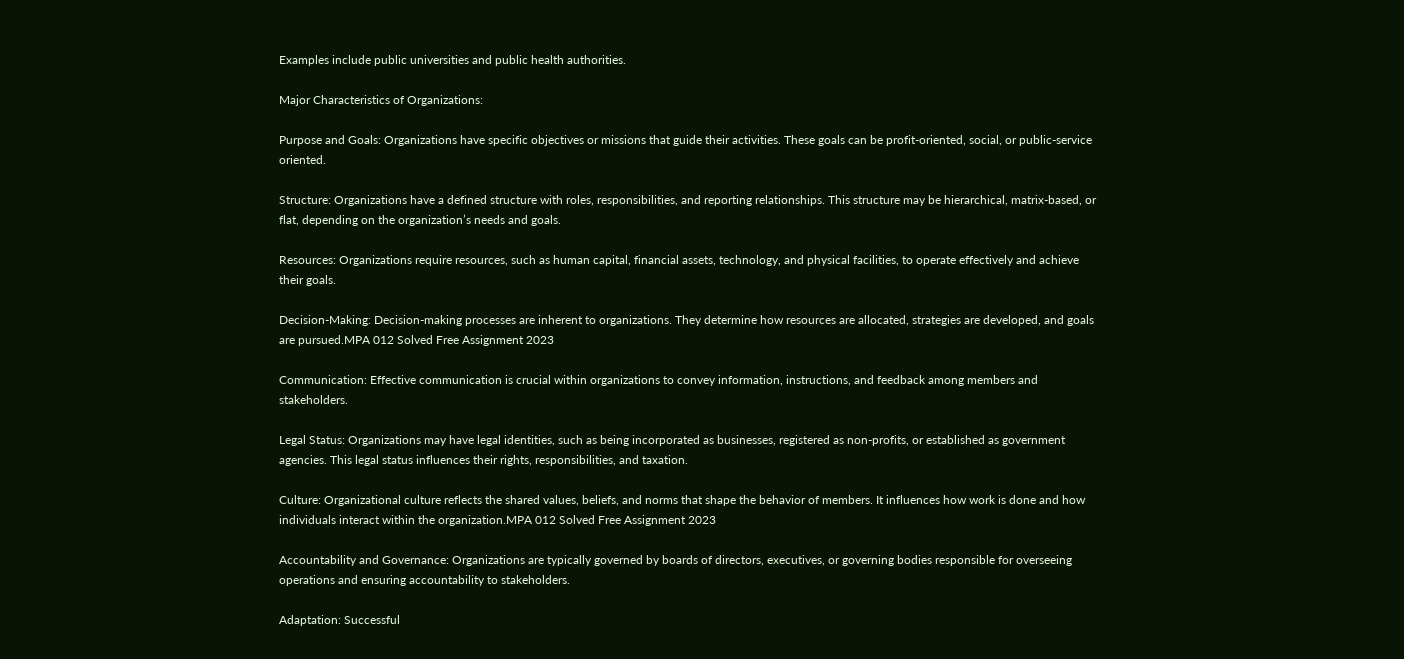Examples include public universities and public health authorities.

Major Characteristics of Organizations:

Purpose and Goals: Organizations have specific objectives or missions that guide their activities. These goals can be profit-oriented, social, or public-service oriented.

Structure: Organizations have a defined structure with roles, responsibilities, and reporting relationships. This structure may be hierarchical, matrix-based, or flat, depending on the organization’s needs and goals.

Resources: Organizations require resources, such as human capital, financial assets, technology, and physical facilities, to operate effectively and achieve their goals.

Decision-Making: Decision-making processes are inherent to organizations. They determine how resources are allocated, strategies are developed, and goals are pursued.MPA 012 Solved Free Assignment 2023

Communication: Effective communication is crucial within organizations to convey information, instructions, and feedback among members and stakeholders.

Legal Status: Organizations may have legal identities, such as being incorporated as businesses, registered as non-profits, or established as government agencies. This legal status influences their rights, responsibilities, and taxation.

Culture: Organizational culture reflects the shared values, beliefs, and norms that shape the behavior of members. It influences how work is done and how individuals interact within the organization.MPA 012 Solved Free Assignment 2023

Accountability and Governance: Organizations are typically governed by boards of directors, executives, or governing bodies responsible for overseeing operations and ensuring accountability to stakeholders.

Adaptation: Successful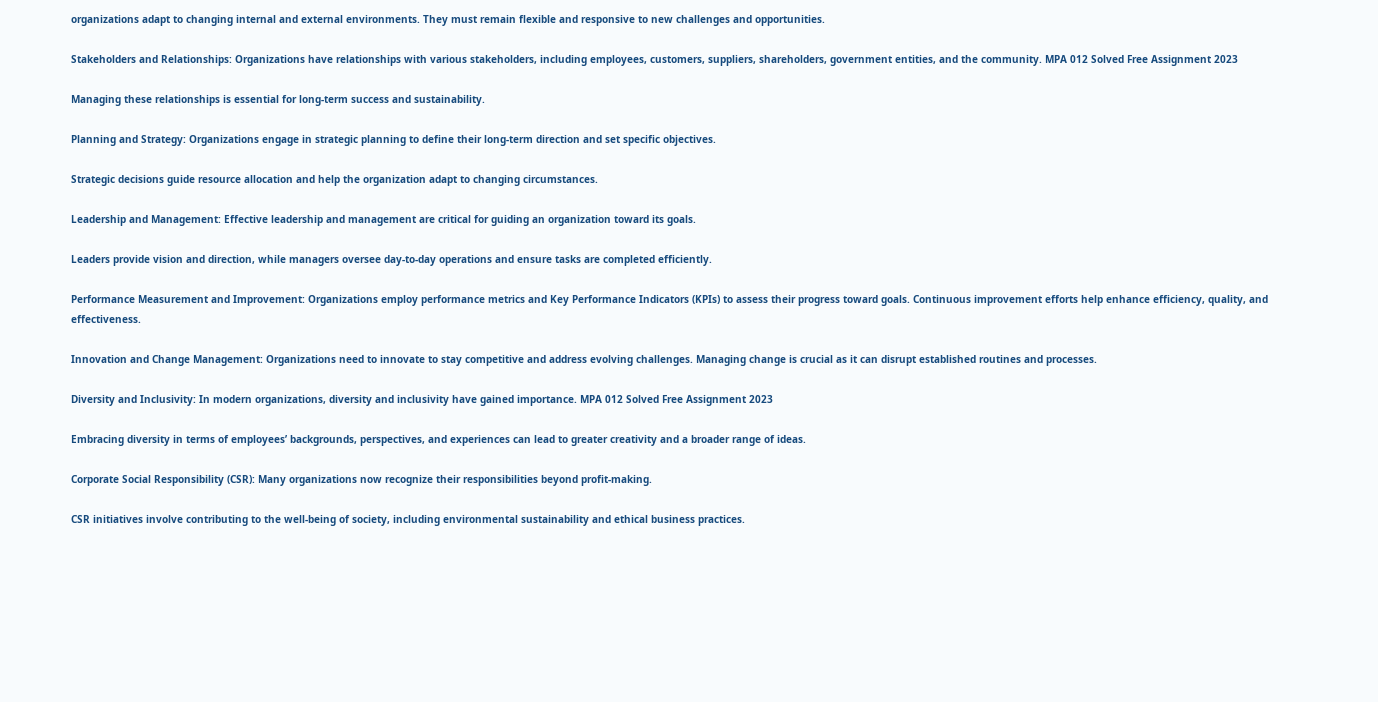organizations adapt to changing internal and external environments. They must remain flexible and responsive to new challenges and opportunities.

Stakeholders and Relationships: Organizations have relationships with various stakeholders, including employees, customers, suppliers, shareholders, government entities, and the community. MPA 012 Solved Free Assignment 2023

Managing these relationships is essential for long-term success and sustainability.

Planning and Strategy: Organizations engage in strategic planning to define their long-term direction and set specific objectives.

Strategic decisions guide resource allocation and help the organization adapt to changing circumstances.

Leadership and Management: Effective leadership and management are critical for guiding an organization toward its goals.

Leaders provide vision and direction, while managers oversee day-to-day operations and ensure tasks are completed efficiently.

Performance Measurement and Improvement: Organizations employ performance metrics and Key Performance Indicators (KPIs) to assess their progress toward goals. Continuous improvement efforts help enhance efficiency, quality, and effectiveness.

Innovation and Change Management: Organizations need to innovate to stay competitive and address evolving challenges. Managing change is crucial as it can disrupt established routines and processes.

Diversity and Inclusivity: In modern organizations, diversity and inclusivity have gained importance. MPA 012 Solved Free Assignment 2023

Embracing diversity in terms of employees’ backgrounds, perspectives, and experiences can lead to greater creativity and a broader range of ideas.

Corporate Social Responsibility (CSR): Many organizations now recognize their responsibilities beyond profit-making.

CSR initiatives involve contributing to the well-being of society, including environmental sustainability and ethical business practices.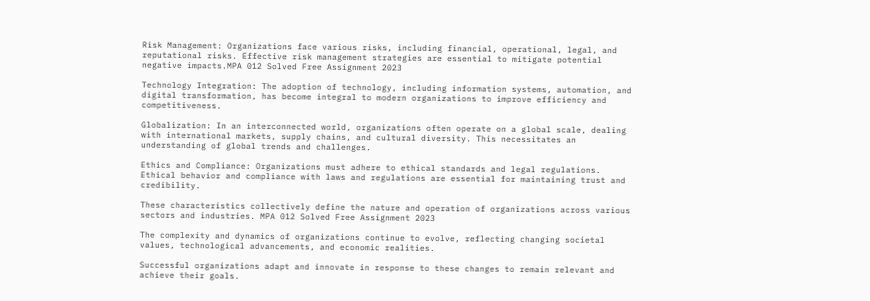Risk Management: Organizations face various risks, including financial, operational, legal, and reputational risks. Effective risk management strategies are essential to mitigate potential negative impacts.MPA 012 Solved Free Assignment 2023

Technology Integration: The adoption of technology, including information systems, automation, and digital transformation, has become integral to modern organizations to improve efficiency and competitiveness.

Globalization: In an interconnected world, organizations often operate on a global scale, dealing with international markets, supply chains, and cultural diversity. This necessitates an understanding of global trends and challenges.

Ethics and Compliance: Organizations must adhere to ethical standards and legal regulations. Ethical behavior and compliance with laws and regulations are essential for maintaining trust and credibility.

These characteristics collectively define the nature and operation of organizations across various sectors and industries. MPA 012 Solved Free Assignment 2023

The complexity and dynamics of organizations continue to evolve, reflecting changing societal values, technological advancements, and economic realities.

Successful organizations adapt and innovate in response to these changes to remain relevant and achieve their goals.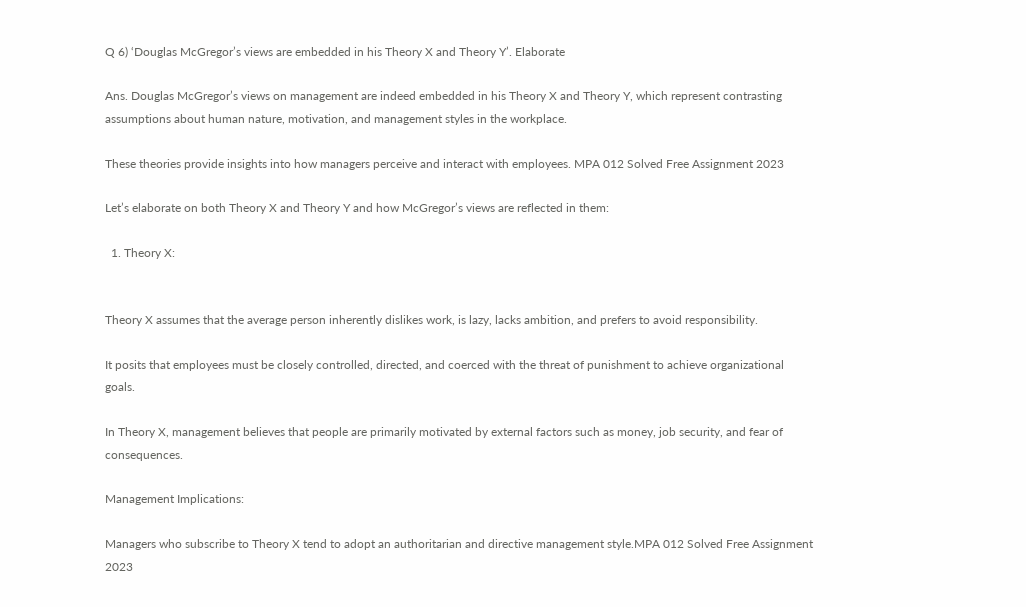Q 6) ‘Douglas McGregor’s views are embedded in his Theory X and Theory Y’. Elaborate

Ans. Douglas McGregor’s views on management are indeed embedded in his Theory X and Theory Y, which represent contrasting assumptions about human nature, motivation, and management styles in the workplace.

These theories provide insights into how managers perceive and interact with employees. MPA 012 Solved Free Assignment 2023

Let’s elaborate on both Theory X and Theory Y and how McGregor’s views are reflected in them:

  1. Theory X:


Theory X assumes that the average person inherently dislikes work, is lazy, lacks ambition, and prefers to avoid responsibility.

It posits that employees must be closely controlled, directed, and coerced with the threat of punishment to achieve organizational goals.

In Theory X, management believes that people are primarily motivated by external factors such as money, job security, and fear of consequences.

Management Implications:

Managers who subscribe to Theory X tend to adopt an authoritarian and directive management style.MPA 012 Solved Free Assignment 2023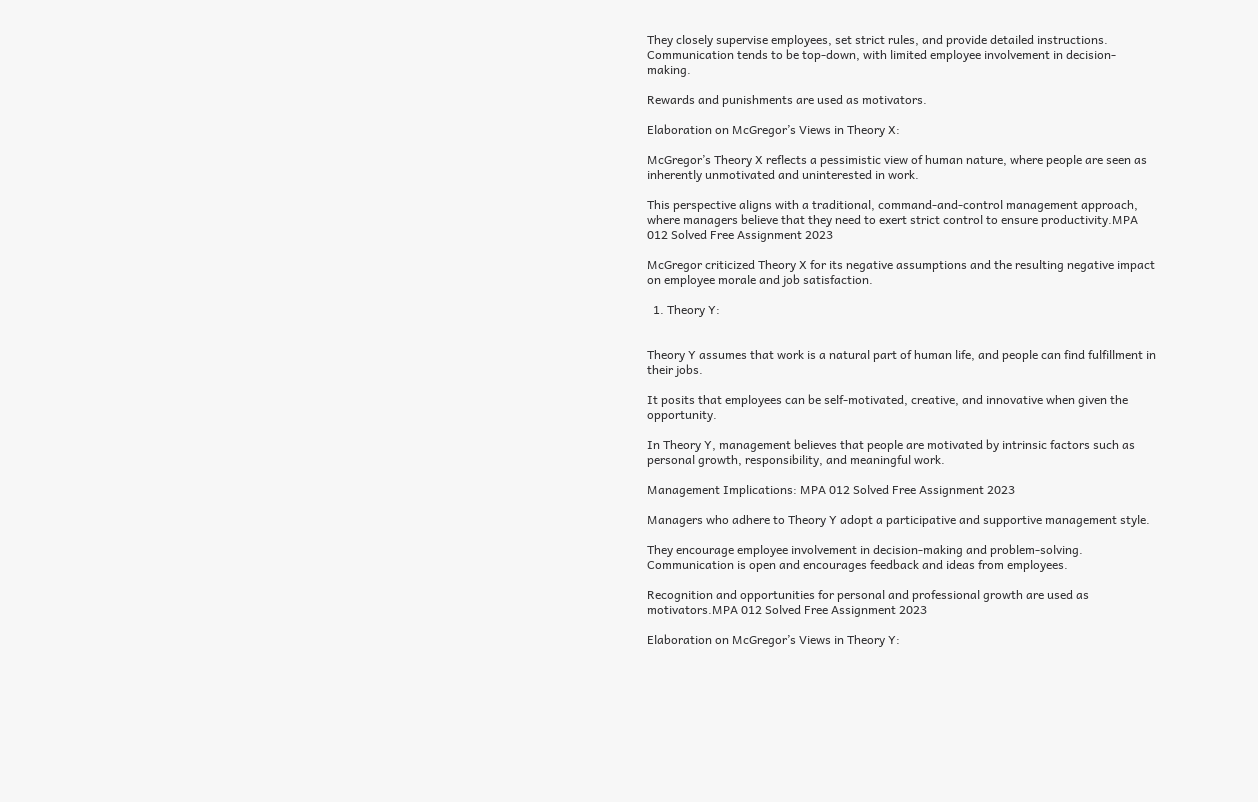They closely supervise employees, set strict rules, and provide detailed instructions.
Communication tends to be top-down, with limited employee involvement in decision-making.

Rewards and punishments are used as motivators.

Elaboration on McGregor’s Views in Theory X:

McGregor’s Theory X reflects a pessimistic view of human nature, where people are seen as inherently unmotivated and uninterested in work.

This perspective aligns with a traditional, command-and-control management approach, where managers believe that they need to exert strict control to ensure productivity.MPA 012 Solved Free Assignment 2023

McGregor criticized Theory X for its negative assumptions and the resulting negative impact on employee morale and job satisfaction.

  1. Theory Y:


Theory Y assumes that work is a natural part of human life, and people can find fulfillment in their jobs.

It posits that employees can be self-motivated, creative, and innovative when given the opportunity.

In Theory Y, management believes that people are motivated by intrinsic factors such as personal growth, responsibility, and meaningful work.

Management Implications: MPA 012 Solved Free Assignment 2023

Managers who adhere to Theory Y adopt a participative and supportive management style.

They encourage employee involvement in decision-making and problem-solving.
Communication is open and encourages feedback and ideas from employees.

Recognition and opportunities for personal and professional growth are used as motivators.MPA 012 Solved Free Assignment 2023

Elaboration on McGregor’s Views in Theory Y: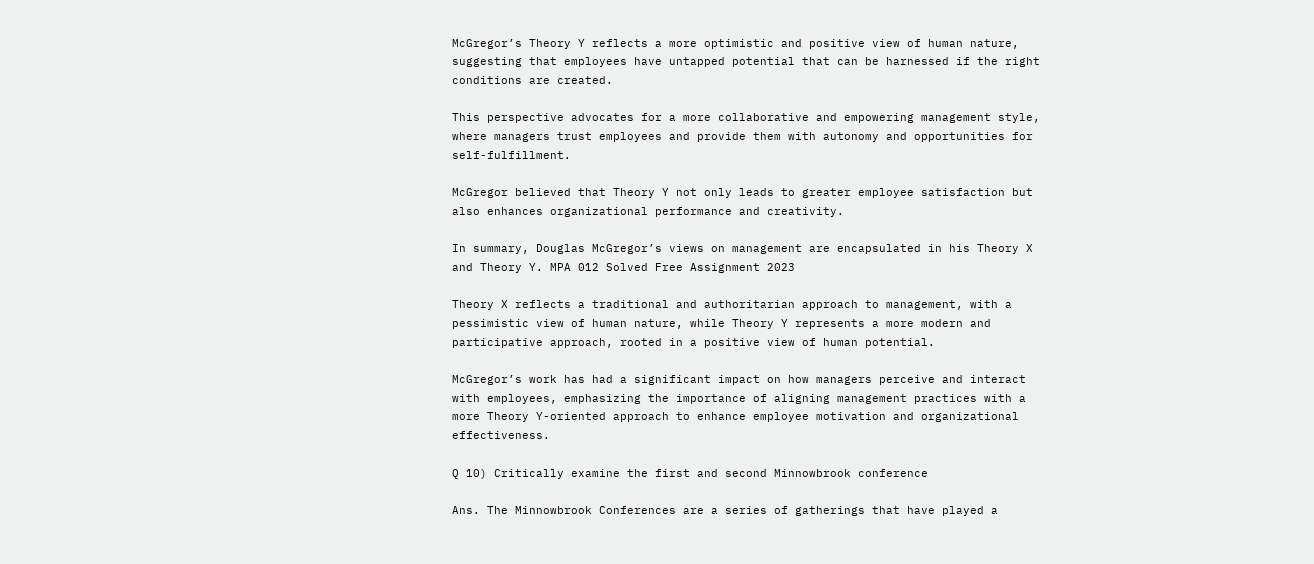McGregor’s Theory Y reflects a more optimistic and positive view of human nature, suggesting that employees have untapped potential that can be harnessed if the right conditions are created.

This perspective advocates for a more collaborative and empowering management style, where managers trust employees and provide them with autonomy and opportunities for self-fulfillment.

McGregor believed that Theory Y not only leads to greater employee satisfaction but also enhances organizational performance and creativity.

In summary, Douglas McGregor’s views on management are encapsulated in his Theory X and Theory Y. MPA 012 Solved Free Assignment 2023

Theory X reflects a traditional and authoritarian approach to management, with a pessimistic view of human nature, while Theory Y represents a more modern and participative approach, rooted in a positive view of human potential.

McGregor’s work has had a significant impact on how managers perceive and interact with employees, emphasizing the importance of aligning management practices with a more Theory Y-oriented approach to enhance employee motivation and organizational effectiveness.

Q 10) Critically examine the first and second Minnowbrook conference

Ans. The Minnowbrook Conferences are a series of gatherings that have played a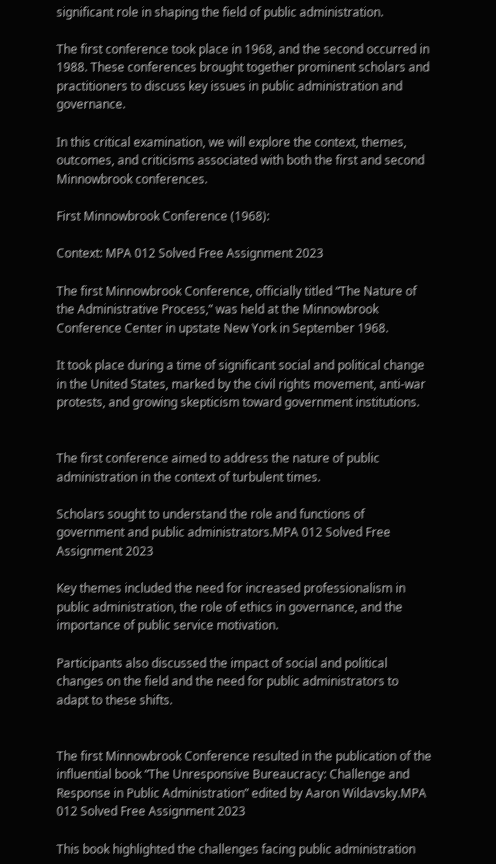significant role in shaping the field of public administration.

The first conference took place in 1968, and the second occurred in 1988. These conferences brought together prominent scholars and practitioners to discuss key issues in public administration and governance.

In this critical examination, we will explore the context, themes, outcomes, and criticisms associated with both the first and second Minnowbrook conferences.

First Minnowbrook Conference (1968):

Context: MPA 012 Solved Free Assignment 2023

The first Minnowbrook Conference, officially titled “The Nature of the Administrative Process,” was held at the Minnowbrook Conference Center in upstate New York in September 1968.

It took place during a time of significant social and political change in the United States, marked by the civil rights movement, anti-war protests, and growing skepticism toward government institutions.


The first conference aimed to address the nature of public administration in the context of turbulent times.

Scholars sought to understand the role and functions of government and public administrators.MPA 012 Solved Free Assignment 2023

Key themes included the need for increased professionalism in public administration, the role of ethics in governance, and the importance of public service motivation.

Participants also discussed the impact of social and political changes on the field and the need for public administrators to adapt to these shifts.


The first Minnowbrook Conference resulted in the publication of the influential book “The Unresponsive Bureaucracy: Challenge and Response in Public Administration” edited by Aaron Wildavsky.MPA 012 Solved Free Assignment 2023

This book highlighted the challenges facing public administration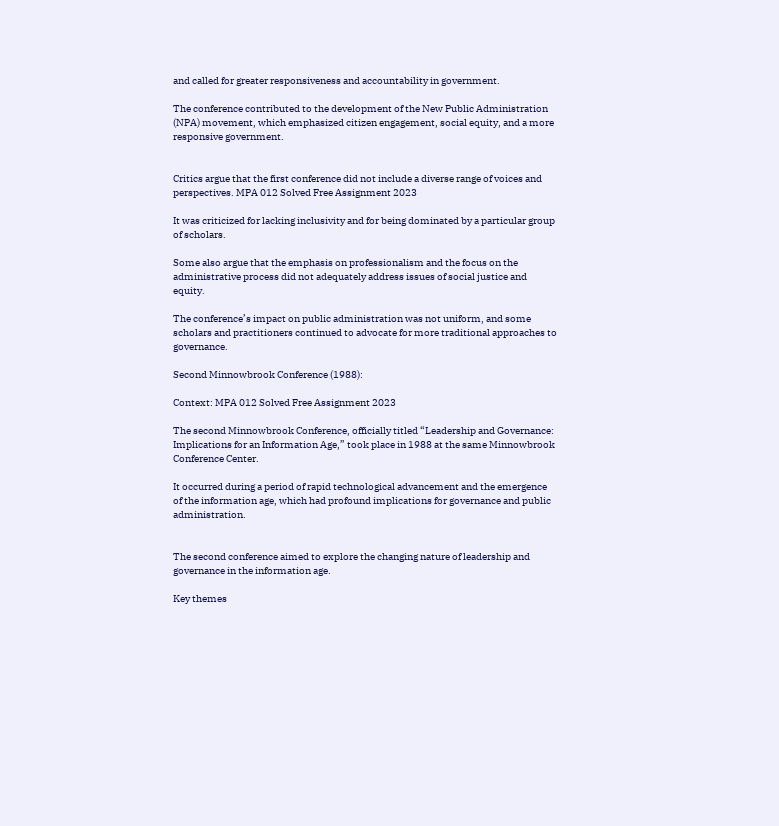and called for greater responsiveness and accountability in government.

The conference contributed to the development of the New Public Administration (NPA) movement, which emphasized citizen engagement, social equity, and a more responsive government.


Critics argue that the first conference did not include a diverse range of voices and perspectives. MPA 012 Solved Free Assignment 2023

It was criticized for lacking inclusivity and for being dominated by a particular group of scholars.

Some also argue that the emphasis on professionalism and the focus on the administrative process did not adequately address issues of social justice and equity.

The conference’s impact on public administration was not uniform, and some scholars and practitioners continued to advocate for more traditional approaches to governance.

Second Minnowbrook Conference (1988):

Context: MPA 012 Solved Free Assignment 2023

The second Minnowbrook Conference, officially titled “Leadership and Governance: Implications for an Information Age,” took place in 1988 at the same Minnowbrook Conference Center.

It occurred during a period of rapid technological advancement and the emergence of the information age, which had profound implications for governance and public administration.


The second conference aimed to explore the changing nature of leadership and governance in the information age.

Key themes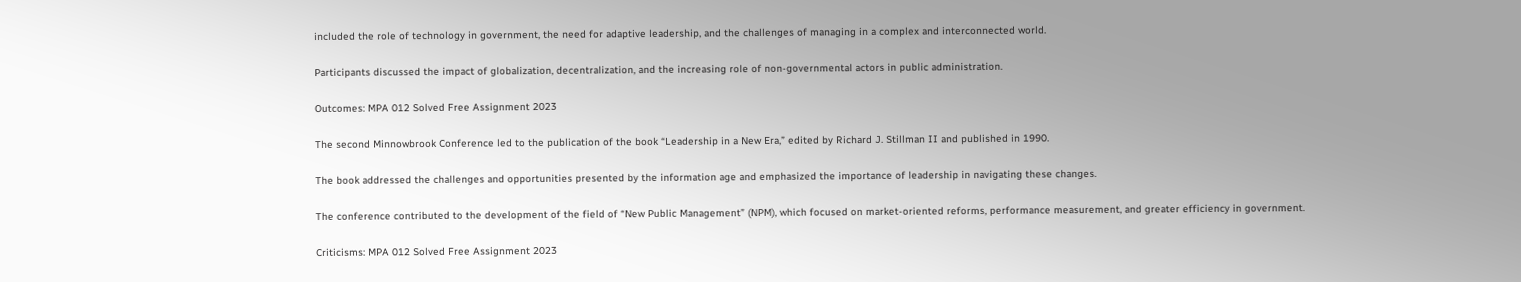included the role of technology in government, the need for adaptive leadership, and the challenges of managing in a complex and interconnected world.

Participants discussed the impact of globalization, decentralization, and the increasing role of non-governmental actors in public administration.

Outcomes: MPA 012 Solved Free Assignment 2023

The second Minnowbrook Conference led to the publication of the book “Leadership in a New Era,” edited by Richard J. Stillman II and published in 1990.

The book addressed the challenges and opportunities presented by the information age and emphasized the importance of leadership in navigating these changes.

The conference contributed to the development of the field of “New Public Management” (NPM), which focused on market-oriented reforms, performance measurement, and greater efficiency in government.

Criticisms: MPA 012 Solved Free Assignment 2023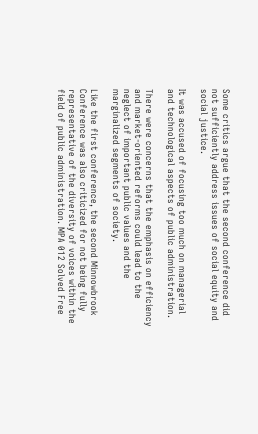Some critics argue that the second conference did not sufficiently address issues of social equity and social justice.

It was accused of focusing too much on managerial and technological aspects of public administration.

There were concerns that the emphasis on efficiency and market-oriented reforms could lead to the neglect of important public values and the marginalized segments of society.

Like the first conference, the second Minnowbrook Conference was also criticized for not being fully representative of the diversity of voices within the field of public administration. MPA 012 Solved Free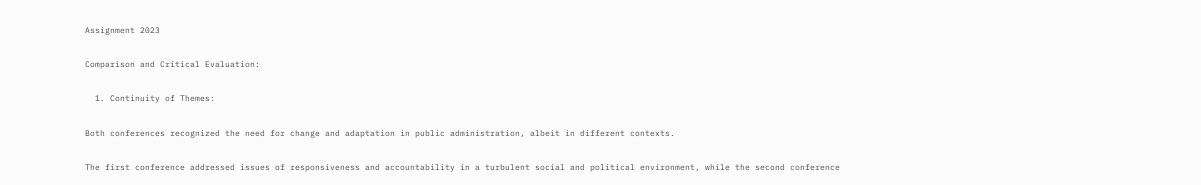Assignment 2023

Comparison and Critical Evaluation:

  1. Continuity of Themes:

Both conferences recognized the need for change and adaptation in public administration, albeit in different contexts.

The first conference addressed issues of responsiveness and accountability in a turbulent social and political environment, while the second conference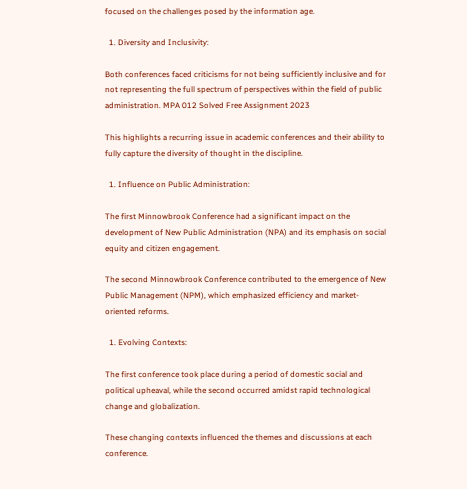focused on the challenges posed by the information age.

  1. Diversity and Inclusivity:

Both conferences faced criticisms for not being sufficiently inclusive and for not representing the full spectrum of perspectives within the field of public administration. MPA 012 Solved Free Assignment 2023

This highlights a recurring issue in academic conferences and their ability to fully capture the diversity of thought in the discipline.

  1. Influence on Public Administration:

The first Minnowbrook Conference had a significant impact on the development of New Public Administration (NPA) and its emphasis on social equity and citizen engagement.

The second Minnowbrook Conference contributed to the emergence of New Public Management (NPM), which emphasized efficiency and market-oriented reforms.

  1. Evolving Contexts:

The first conference took place during a period of domestic social and political upheaval, while the second occurred amidst rapid technological change and globalization.

These changing contexts influenced the themes and discussions at each conference.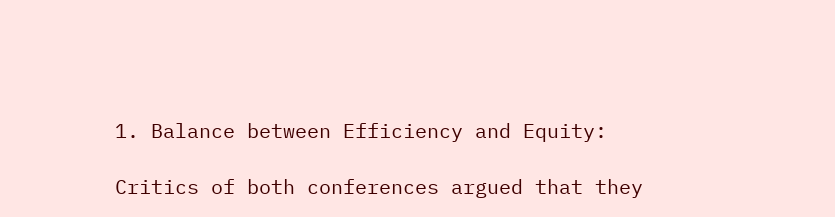1. Balance between Efficiency and Equity:

Critics of both conferences argued that they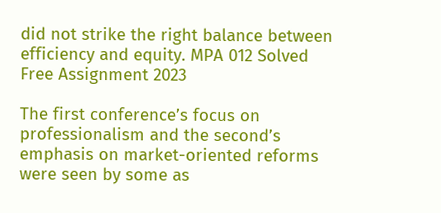did not strike the right balance between efficiency and equity. MPA 012 Solved Free Assignment 2023

The first conference’s focus on professionalism and the second’s emphasis on market-oriented reforms were seen by some as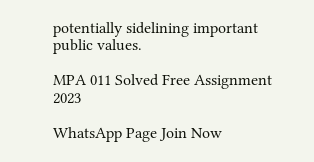potentially sidelining important public values.

MPA 011 Solved Free Assignment 2023

WhatsApp Page Join Now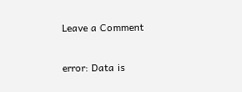Leave a Comment

error: Data is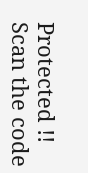Protected !!
Scan the code